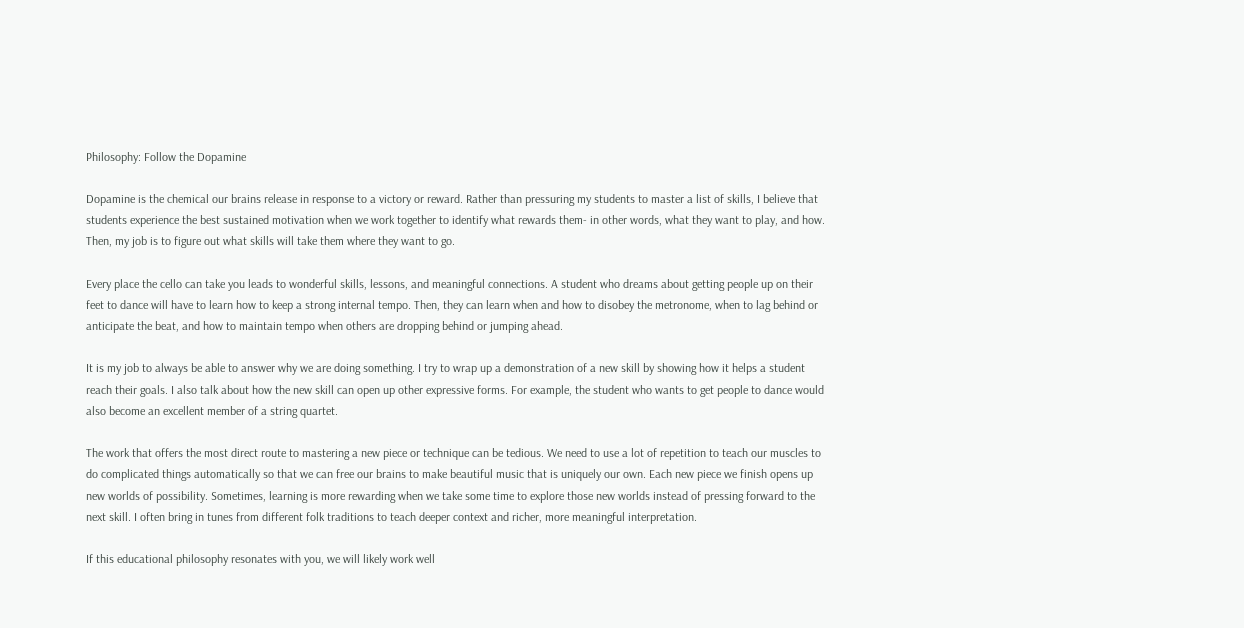Philosophy: Follow the Dopamine

Dopamine is the chemical our brains release in response to a victory or reward. Rather than pressuring my students to master a list of skills, I believe that students experience the best sustained motivation when we work together to identify what rewards them- in other words, what they want to play, and how. Then, my job is to figure out what skills will take them where they want to go.

Every place the cello can take you leads to wonderful skills, lessons, and meaningful connections. A student who dreams about getting people up on their feet to dance will have to learn how to keep a strong internal tempo. Then, they can learn when and how to disobey the metronome, when to lag behind or anticipate the beat, and how to maintain tempo when others are dropping behind or jumping ahead.

It is my job to always be able to answer why we are doing something. I try to wrap up a demonstration of a new skill by showing how it helps a student reach their goals. I also talk about how the new skill can open up other expressive forms. For example, the student who wants to get people to dance would also become an excellent member of a string quartet.

The work that offers the most direct route to mastering a new piece or technique can be tedious. We need to use a lot of repetition to teach our muscles to do complicated things automatically so that we can free our brains to make beautiful music that is uniquely our own. Each new piece we finish opens up new worlds of possibility. Sometimes, learning is more rewarding when we take some time to explore those new worlds instead of pressing forward to the next skill. I often bring in tunes from different folk traditions to teach deeper context and richer, more meaningful interpretation.

If this educational philosophy resonates with you, we will likely work well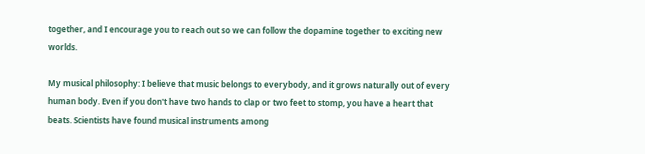together, and I encourage you to reach out so we can follow the dopamine together to exciting new worlds.

My musical philosophy: I believe that music belongs to everybody, and it grows naturally out of every human body. Even if you don't have two hands to clap or two feet to stomp, you have a heart that beats. Scientists have found musical instruments among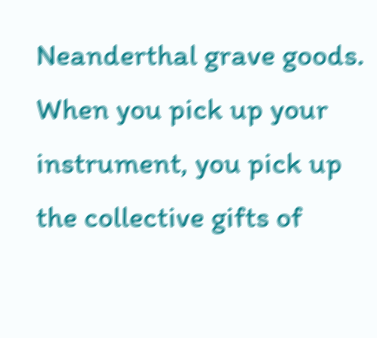Neanderthal grave goods. When you pick up your instrument, you pick up the collective gifts of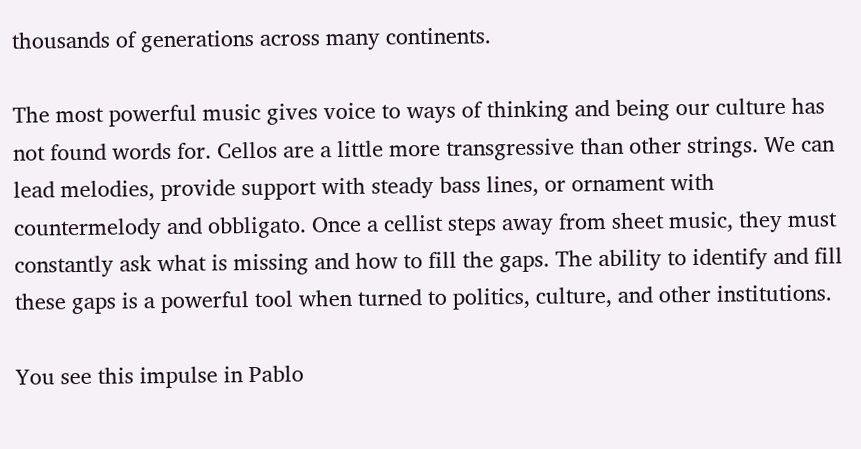thousands of generations across many continents.

The most powerful music gives voice to ways of thinking and being our culture has not found words for. Cellos are a little more transgressive than other strings. We can lead melodies, provide support with steady bass lines, or ornament with countermelody and obbligato. Once a cellist steps away from sheet music, they must constantly ask what is missing and how to fill the gaps. The ability to identify and fill these gaps is a powerful tool when turned to politics, culture, and other institutions.

You see this impulse in Pablo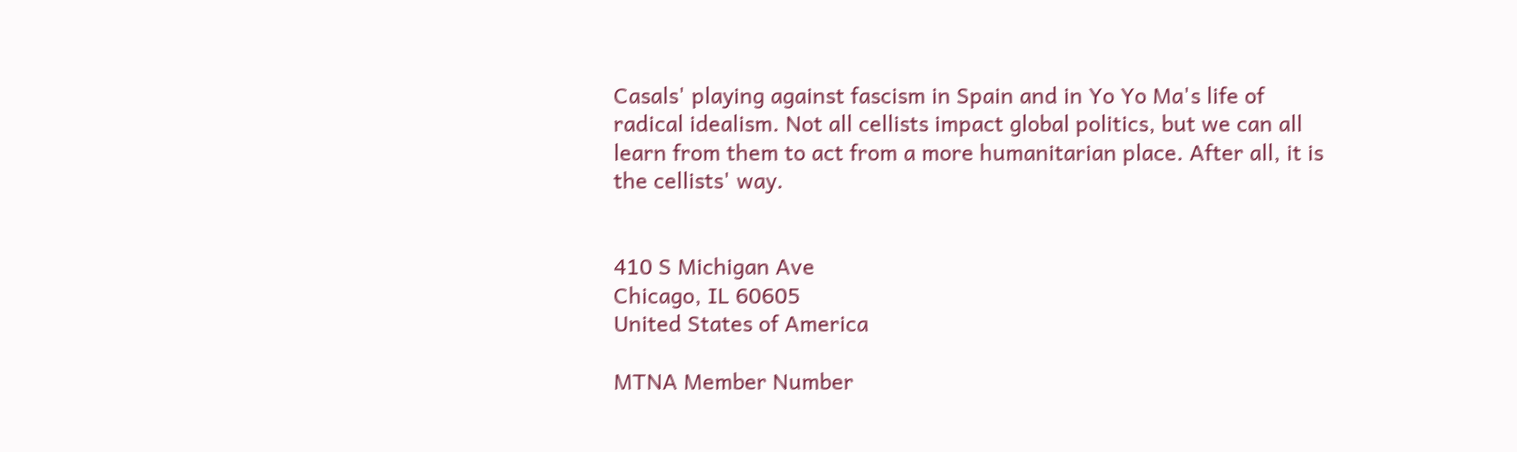Casals' playing against fascism in Spain and in Yo Yo Ma's life of radical idealism. Not all cellists impact global politics, but we can all learn from them to act from a more humanitarian place. After all, it is the cellists' way.


410 S Michigan Ave
Chicago, IL 60605
United States of America

MTNA Member Number